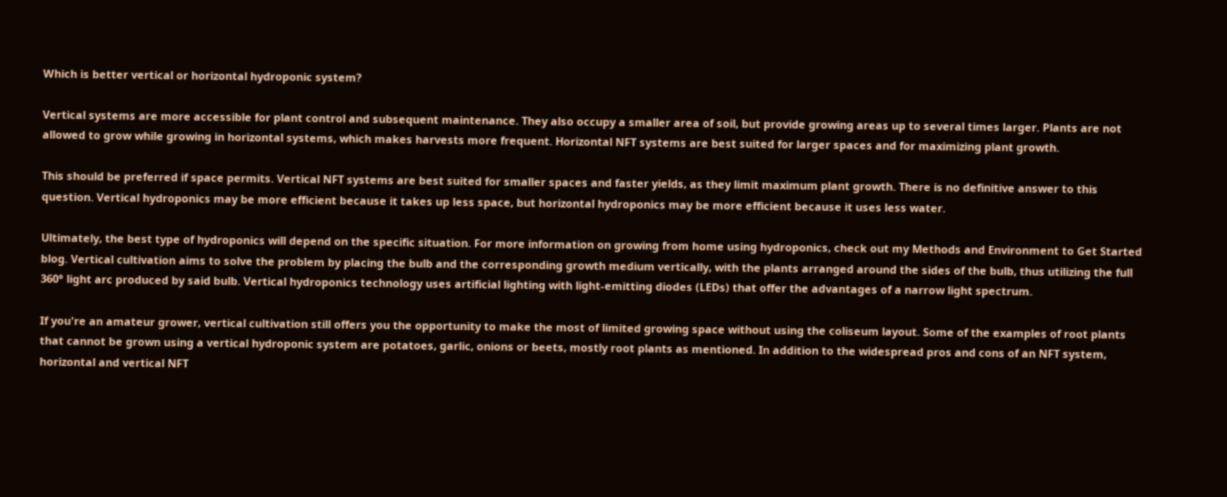Which is better vertical or horizontal hydroponic system?

Vertical systems are more accessible for plant control and subsequent maintenance. They also occupy a smaller area of soil, but provide growing areas up to several times larger. Plants are not allowed to grow while growing in horizontal systems, which makes harvests more frequent. Horizontal NFT systems are best suited for larger spaces and for maximizing plant growth.

This should be preferred if space permits. Vertical NFT systems are best suited for smaller spaces and faster yields, as they limit maximum plant growth. There is no definitive answer to this question. Vertical hydroponics may be more efficient because it takes up less space, but horizontal hydroponics may be more efficient because it uses less water.

Ultimately, the best type of hydroponics will depend on the specific situation. For more information on growing from home using hydroponics, check out my Methods and Environment to Get Started blog. Vertical cultivation aims to solve the problem by placing the bulb and the corresponding growth medium vertically, with the plants arranged around the sides of the bulb, thus utilizing the full 360° light arc produced by said bulb. Vertical hydroponics technology uses artificial lighting with light-emitting diodes (LEDs) that offer the advantages of a narrow light spectrum.

If you're an amateur grower, vertical cultivation still offers you the opportunity to make the most of limited growing space without using the coliseum layout. Some of the examples of root plants that cannot be grown using a vertical hydroponic system are potatoes, garlic, onions or beets, mostly root plants as mentioned. In addition to the widespread pros and cons of an NFT system, horizontal and vertical NFT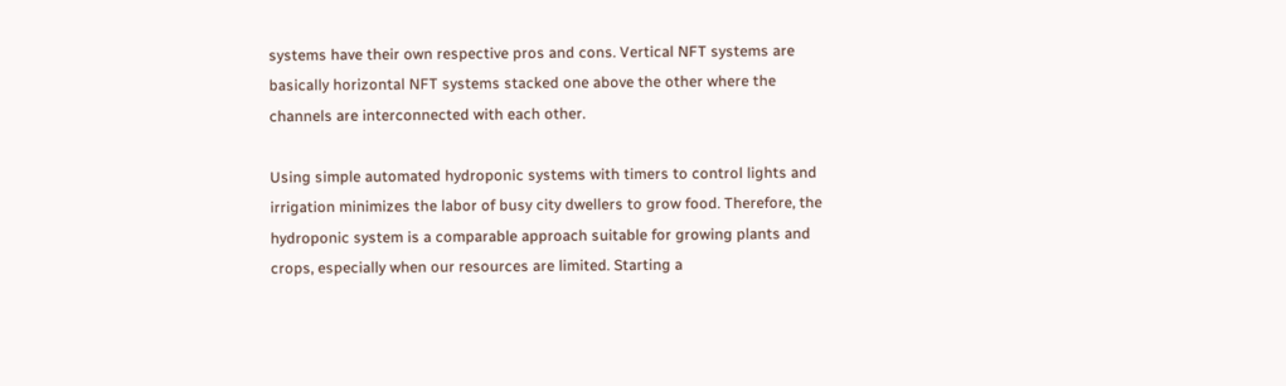systems have their own respective pros and cons. Vertical NFT systems are basically horizontal NFT systems stacked one above the other where the channels are interconnected with each other.

Using simple automated hydroponic systems with timers to control lights and irrigation minimizes the labor of busy city dwellers to grow food. Therefore, the hydroponic system is a comparable approach suitable for growing plants and crops, especially when our resources are limited. Starting a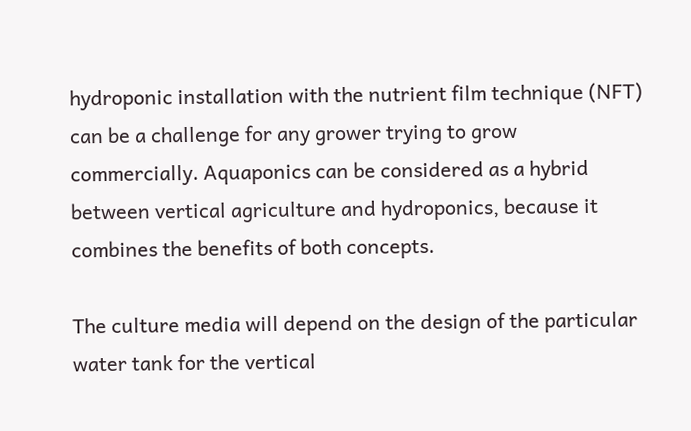hydroponic installation with the nutrient film technique (NFT) can be a challenge for any grower trying to grow commercially. Aquaponics can be considered as a hybrid between vertical agriculture and hydroponics, because it combines the benefits of both concepts.

The culture media will depend on the design of the particular water tank for the vertical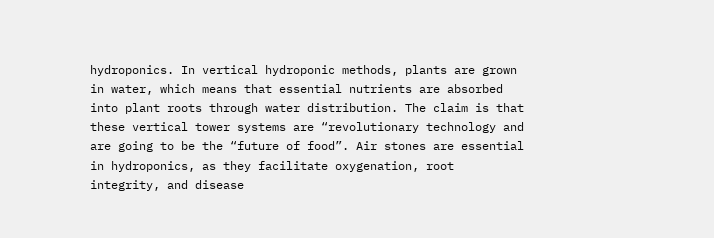hydroponics. In vertical hydroponic methods, plants are grown in water, which means that essential nutrients are absorbed into plant roots through water distribution. The claim is that these vertical tower systems are “revolutionary technology and are going to be the “future of food”. Air stones are essential in hydroponics, as they facilitate oxygenation, root integrity, and disease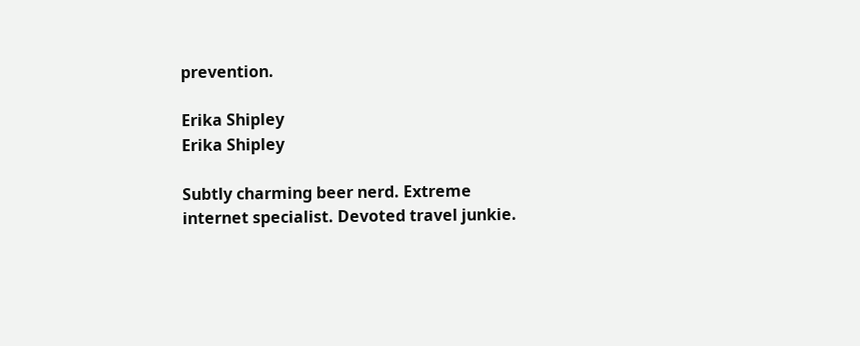prevention.

Erika Shipley
Erika Shipley

Subtly charming beer nerd. Extreme internet specialist. Devoted travel junkie.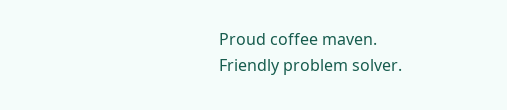Proud coffee maven. Friendly problem solver.